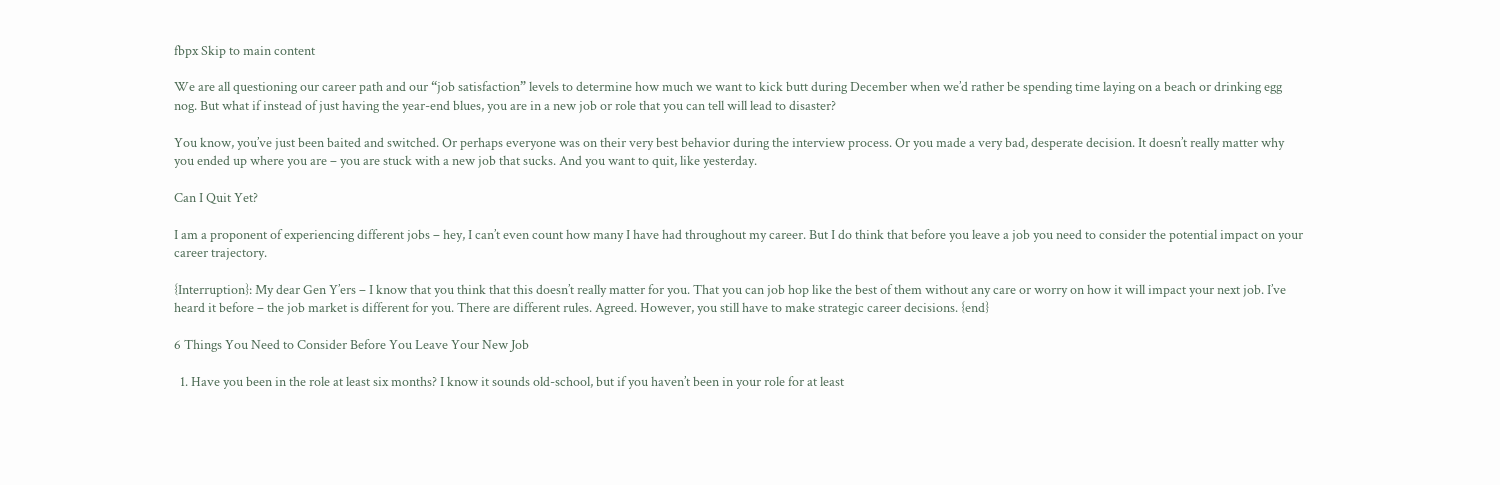fbpx Skip to main content

We are all questioning our career path and our “job satisfaction” levels to determine how much we want to kick butt during December when we’d rather be spending time laying on a beach or drinking egg nog. But what if instead of just having the year-end blues, you are in a new job or role that you can tell will lead to disaster?

You know, you’ve just been baited and switched. Or perhaps everyone was on their very best behavior during the interview process. Or you made a very bad, desperate decision. It doesn’t really matter why you ended up where you are – you are stuck with a new job that sucks. And you want to quit, like yesterday.

Can I Quit Yet?

I am a proponent of experiencing different jobs – hey, I can’t even count how many I have had throughout my career. But I do think that before you leave a job you need to consider the potential impact on your career trajectory.

{Interruption}: My dear Gen Y’ers – I know that you think that this doesn’t really matter for you. That you can job hop like the best of them without any care or worry on how it will impact your next job. I’ve heard it before – the job market is different for you. There are different rules. Agreed. However, you still have to make strategic career decisions. {end}

6 Things You Need to Consider Before You Leave Your New Job

  1. Have you been in the role at least six months? I know it sounds old-school, but if you haven’t been in your role for at least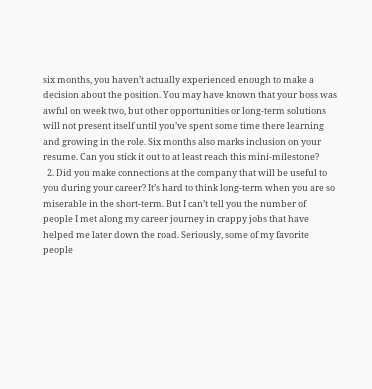six months, you haven’t actually experienced enough to make a decision about the position. You may have known that your boss was awful on week two, but other opportunities or long-term solutions will not present itself until you’ve spent some time there learning and growing in the role. Six months also marks inclusion on your resume. Can you stick it out to at least reach this mini-milestone?
  2. Did you make connections at the company that will be useful to you during your career? It’s hard to think long-term when you are so miserable in the short-term. But I can’t tell you the number of people I met along my career journey in crappy jobs that have helped me later down the road. Seriously, some of my favorite people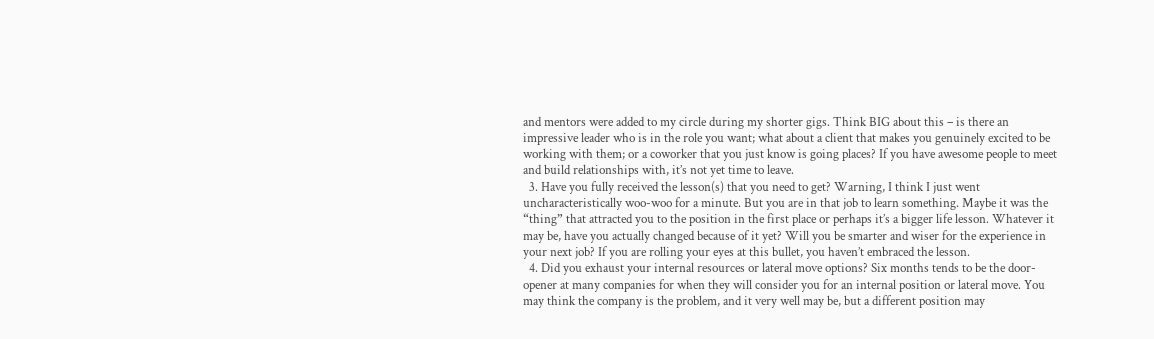and mentors were added to my circle during my shorter gigs. Think BIG about this – is there an impressive leader who is in the role you want; what about a client that makes you genuinely excited to be working with them; or a coworker that you just know is going places? If you have awesome people to meet and build relationships with, it’s not yet time to leave.
  3. Have you fully received the lesson(s) that you need to get? Warning, I think I just went uncharacteristically woo-woo for a minute. But you are in that job to learn something. Maybe it was the “thing” that attracted you to the position in the first place or perhaps it’s a bigger life lesson. Whatever it may be, have you actually changed because of it yet? Will you be smarter and wiser for the experience in your next job? If you are rolling your eyes at this bullet, you haven’t embraced the lesson.
  4. Did you exhaust your internal resources or lateral move options? Six months tends to be the door-opener at many companies for when they will consider you for an internal position or lateral move. You may think the company is the problem, and it very well may be, but a different position may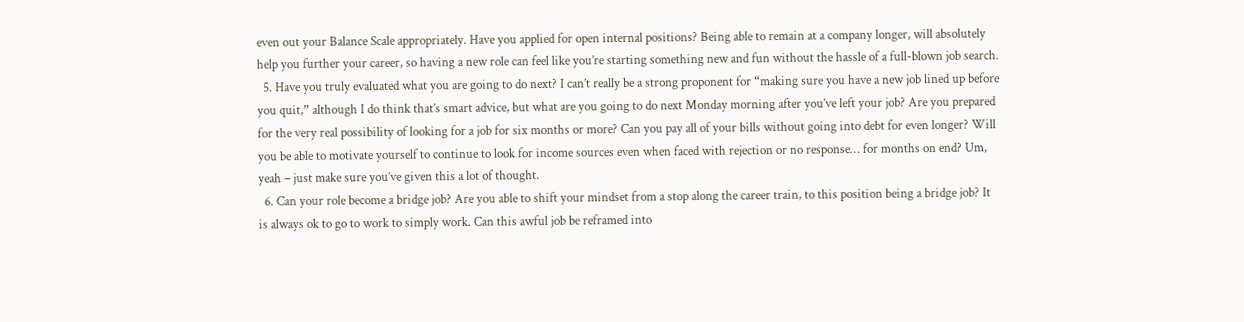even out your Balance Scale appropriately. Have you applied for open internal positions? Being able to remain at a company longer, will absolutely help you further your career, so having a new role can feel like you’re starting something new and fun without the hassle of a full-blown job search.
  5. Have you truly evaluated what you are going to do next? I can’t really be a strong proponent for “making sure you have a new job lined up before you quit,” although I do think that’s smart advice, but what are you going to do next Monday morning after you’ve left your job? Are you prepared for the very real possibility of looking for a job for six months or more? Can you pay all of your bills without going into debt for even longer? Will you be able to motivate yourself to continue to look for income sources even when faced with rejection or no response… for months on end? Um, yeah – just make sure you’ve given this a lot of thought.
  6. Can your role become a bridge job? Are you able to shift your mindset from a stop along the career train, to this position being a bridge job? It is always ok to go to work to simply work. Can this awful job be reframed into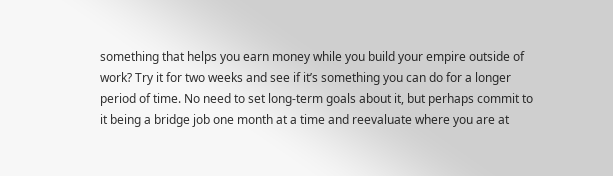something that helps you earn money while you build your empire outside of work? Try it for two weeks and see if it’s something you can do for a longer period of time. No need to set long-term goals about it, but perhaps commit to it being a bridge job one month at a time and reevaluate where you are at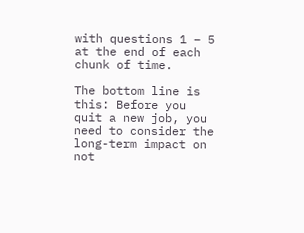with questions 1 – 5 at the end of each chunk of time.

The bottom line is this: Before you quit a new job, you need to consider the long-term impact on not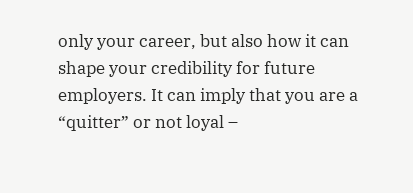only your career, but also how it can shape your credibility for future employers. It can imply that you are a “quitter” or not loyal –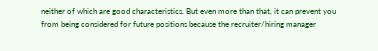neither of which are good characteristics. But even more than that, it can prevent you from being considered for future positions because the recruiter/hiring manager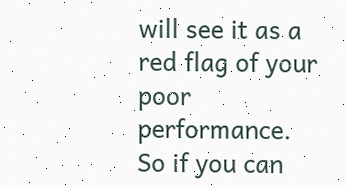will see it as a red flag of your poor performance. So if you can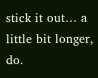stick it out… a little bit longer, do.